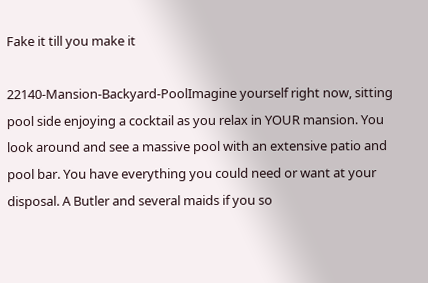Fake it till you make it

22140-Mansion-Backyard-PoolImagine yourself right now, sitting pool side enjoying a cocktail as you relax in YOUR mansion. You look around and see a massive pool with an extensive patio and pool bar. You have everything you could need or want at your disposal. A Butler and several maids if you so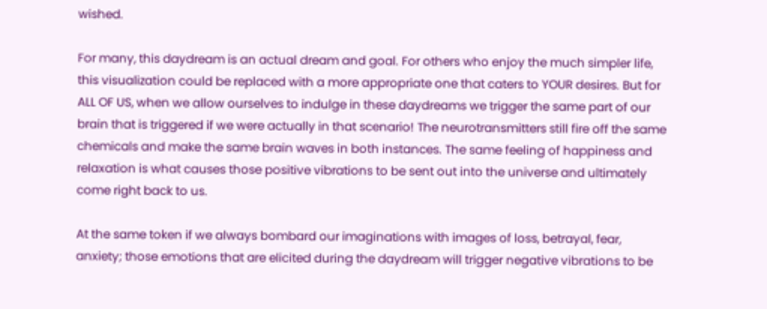wished.

For many, this daydream is an actual dream and goal. For others who enjoy the much simpler life, this visualization could be replaced with a more appropriate one that caters to YOUR desires. But for ALL OF US, when we allow ourselves to indulge in these daydreams we trigger the same part of our brain that is triggered if we were actually in that scenario! The neurotransmitters still fire off the same chemicals and make the same brain waves in both instances. The same feeling of happiness and relaxation is what causes those positive vibrations to be sent out into the universe and ultimately come right back to us.

At the same token if we always bombard our imaginations with images of loss, betrayal, fear, anxiety; those emotions that are elicited during the daydream will trigger negative vibrations to be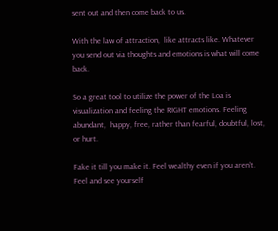sent out and then come back to us.

With the law of attraction,  like attracts like. Whatever you send out via thoughts and emotions is what will come back.

So a great tool to utilize the power of the Loa is visualization and feeling the RIGHT emotions. Feeling abundant,  happy, free, rather than fearful, doubtful, lost, or hurt.

Fake it till you make it. Feel wealthy even if you aren’t.  Feel and see yourself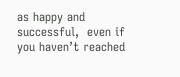as happy and successful,  even if you haven’t reached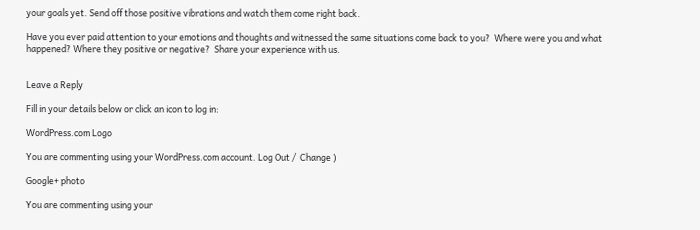your goals yet. Send off those positive vibrations and watch them come right back.

Have you ever paid attention to your emotions and thoughts and witnessed the same situations come back to you?  Where were you and what happened? Where they positive or negative?  Share your experience with us.


Leave a Reply

Fill in your details below or click an icon to log in:

WordPress.com Logo

You are commenting using your WordPress.com account. Log Out /  Change )

Google+ photo

You are commenting using your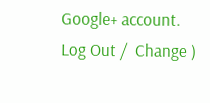Google+ account. Log Out /  Change )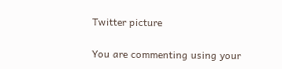Twitter picture

You are commenting using your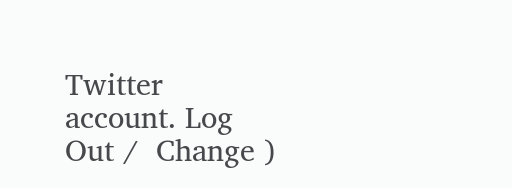Twitter account. Log Out /  Change )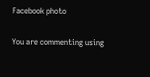Facebook photo

You are commenting using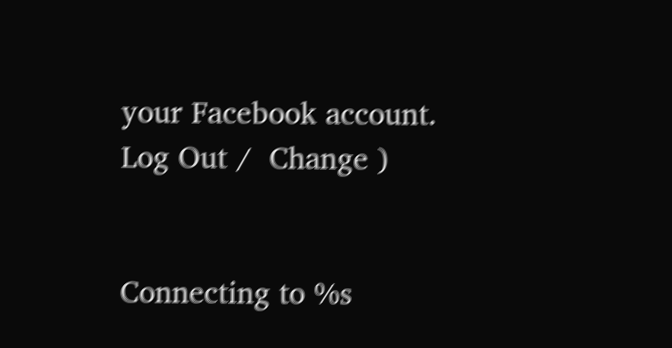your Facebook account. Log Out /  Change )


Connecting to %s